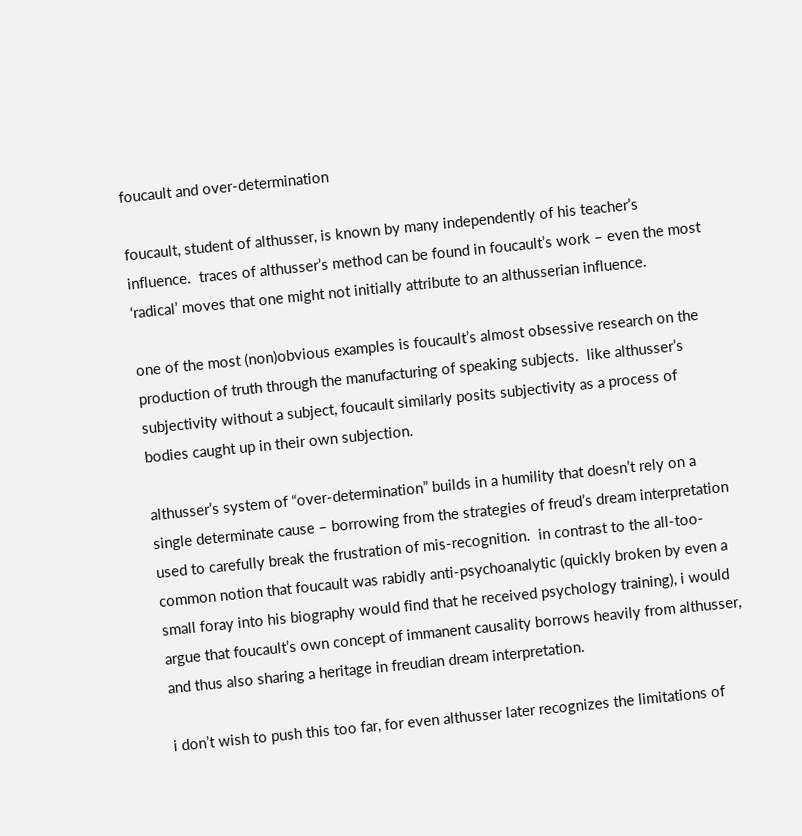foucault and over-determination

foucault, student of althusser, is known by many independently of his teacher’s influence.  traces of althusser’s method can be found in foucault’s work – even the most ‘radical’ moves that one might not initially attribute to an althusserian influence.

one of the most (non)obvious examples is foucault’s almost obsessive research on the production of truth through the manufacturing of speaking subjects.  like althusser’s subjectivity without a subject, foucault similarly posits subjectivity as a process of bodies caught up in their own subjection.

althusser’s system of “over-determination” builds in a humility that doesn’t rely on a single determinate cause – borrowing from the strategies of freud’s dream interpretation used to carefully break the frustration of mis-recognition.  in contrast to the all-too-common notion that foucault was rabidly anti-psychoanalytic (quickly broken by even a small foray into his biography would find that he received psychology training), i would argue that foucault’s own concept of immanent causality borrows heavily from althusser, and thus also sharing a heritage in freudian dream interpretation.

i don’t wish to push this too far, for even althusser later recognizes the limitations of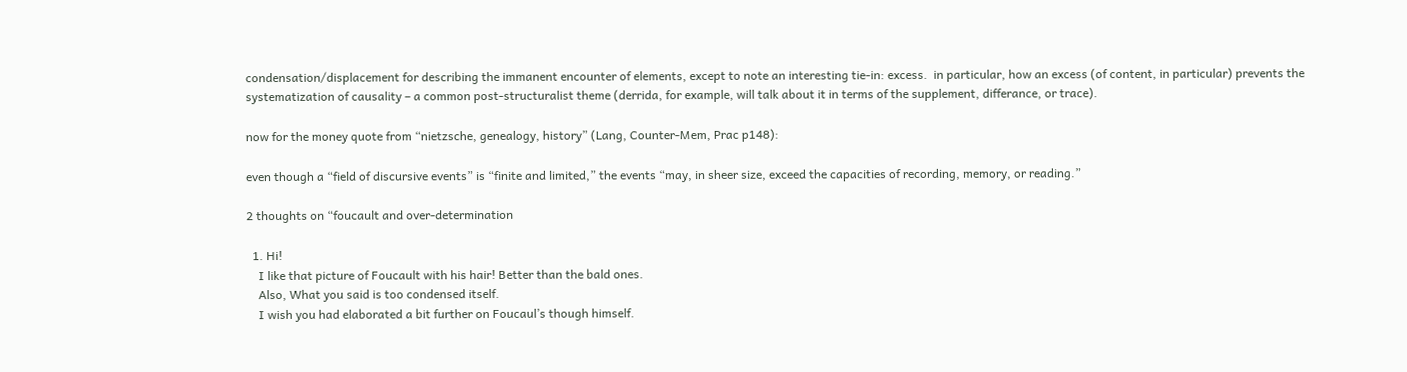condensation/displacement for describing the immanent encounter of elements, except to note an interesting tie-in: excess.  in particular, how an excess (of content, in particular) prevents the systematization of causality – a common post-structuralist theme (derrida, for example, will talk about it in terms of the supplement, differance, or trace).

now for the money quote from “nietzsche, genealogy, history” (Lang, Counter-Mem, Prac p148):

even though a “field of discursive events” is “finite and limited,” the events “may, in sheer size, exceed the capacities of recording, memory, or reading.”

2 thoughts on “foucault and over-determination

  1. Hi!
    I like that picture of Foucault with his hair! Better than the bald ones.
    Also, What you said is too condensed itself.
    I wish you had elaborated a bit further on Foucaul’s though himself.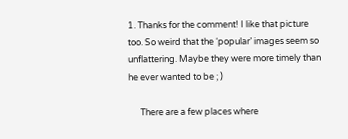1. Thanks for the comment! I like that picture too. So weird that the ‘popular’ images seem so unflattering. Maybe they were more timely than he ever wanted to be ; )

      There are a few places where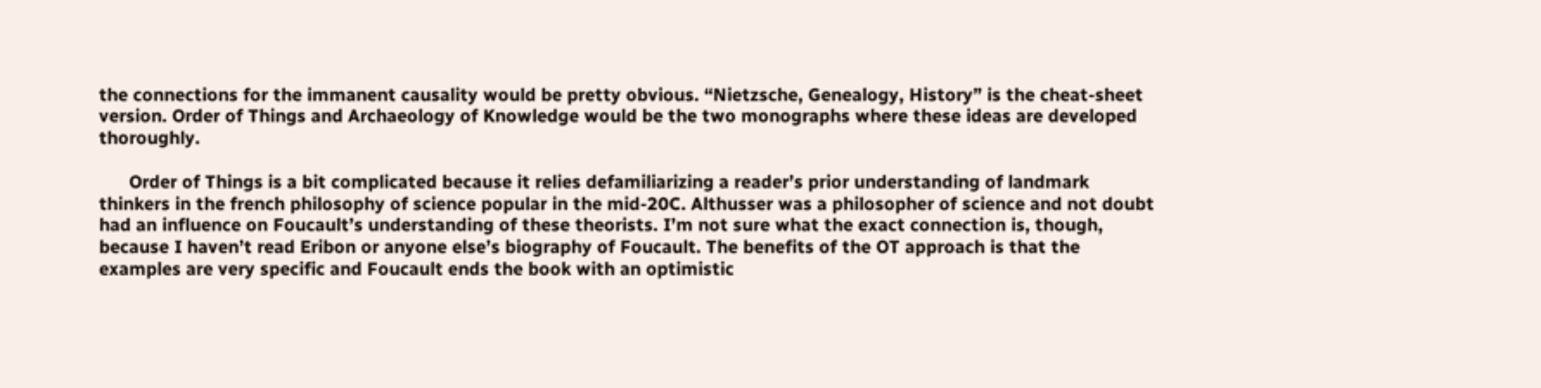the connections for the immanent causality would be pretty obvious. “Nietzsche, Genealogy, History” is the cheat-sheet version. Order of Things and Archaeology of Knowledge would be the two monographs where these ideas are developed thoroughly.

      Order of Things is a bit complicated because it relies defamiliarizing a reader’s prior understanding of landmark thinkers in the french philosophy of science popular in the mid-20C. Althusser was a philosopher of science and not doubt had an influence on Foucault’s understanding of these theorists. I’m not sure what the exact connection is, though, because I haven’t read Eribon or anyone else’s biography of Foucault. The benefits of the OT approach is that the examples are very specific and Foucault ends the book with an optimistic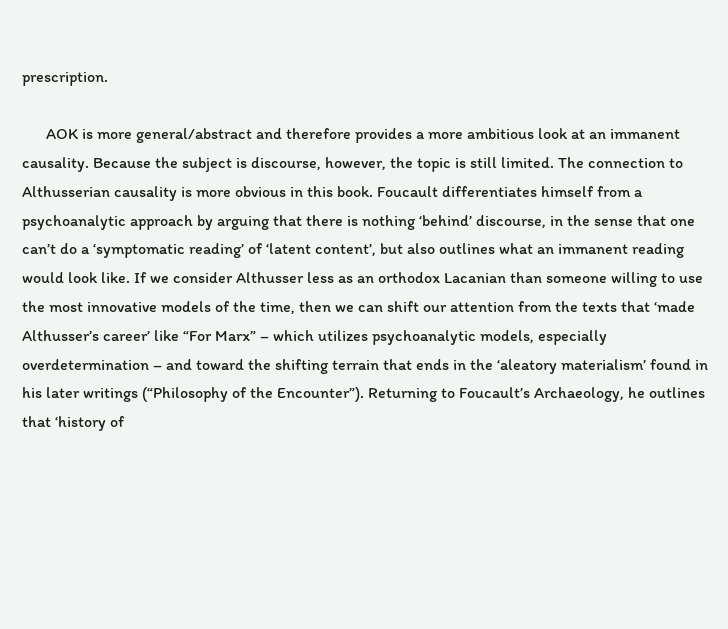prescription.

      AOK is more general/abstract and therefore provides a more ambitious look at an immanent causality. Because the subject is discourse, however, the topic is still limited. The connection to Althusserian causality is more obvious in this book. Foucault differentiates himself from a psychoanalytic approach by arguing that there is nothing ‘behind’ discourse, in the sense that one can’t do a ‘symptomatic reading’ of ‘latent content’, but also outlines what an immanent reading would look like. If we consider Althusser less as an orthodox Lacanian than someone willing to use the most innovative models of the time, then we can shift our attention from the texts that ‘made Althusser’s career’ like “For Marx” – which utilizes psychoanalytic models, especially overdetermination – and toward the shifting terrain that ends in the ‘aleatory materialism’ found in his later writings (“Philosophy of the Encounter”). Returning to Foucault’s Archaeology, he outlines that ‘history of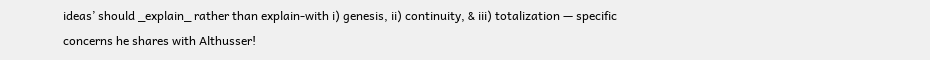ideas’ should _explain_ rather than explain-with i) genesis, ii) continuity, & iii) totalization — specific concerns he shares with Althusser!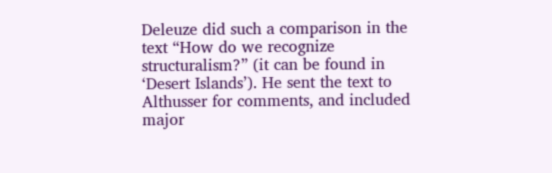Deleuze did such a comparison in the text “How do we recognize structuralism?” (it can be found in ‘Desert Islands’). He sent the text to Althusser for comments, and included major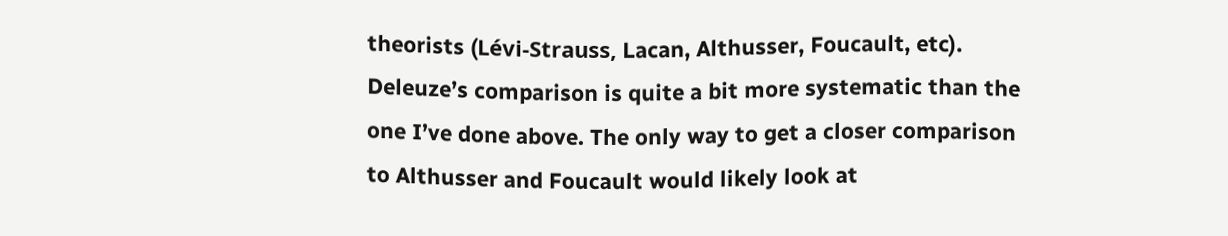theorists (Lévi-Strauss, Lacan, Althusser, Foucault, etc). Deleuze’s comparison is quite a bit more systematic than the one I’ve done above. The only way to get a closer comparison to Althusser and Foucault would likely look at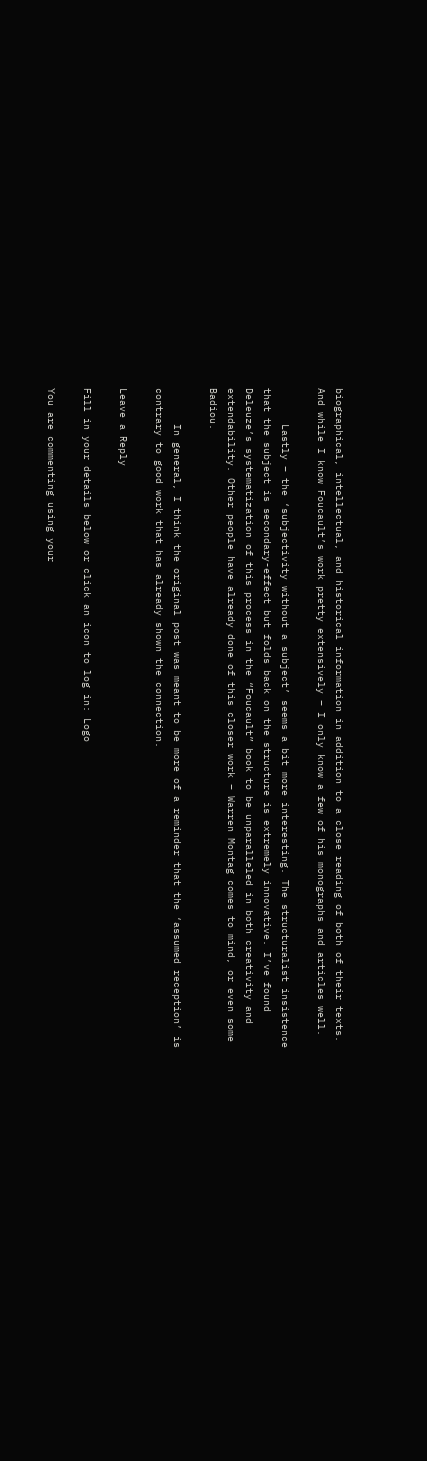biographical, intellectual, and historical information in addition to a close reading of both of their texts. And while I know Foucault’s work pretty extensively – I only know a few of his monographs and articles well.

      Lastly – the ‘subjectivity without a subject’ seems a bit more interesting. The structuralist insistence that the subject is secondary-effect but folds back on the structure is extremely innovative. I’ve found Deleuze’s systematization of this process in the “Foucault” book to be unparalleled in both creativity and extendability. Other people have already done of this closer work – Warren Montag comes to mind, or even some Badiou.

      In general, I think the original post was meant to be more of a reminder that the ‘assumed reception’ is contrary to good work that has already shown the connection.

Leave a Reply

Fill in your details below or click an icon to log in: Logo

You are commenting using your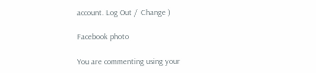account. Log Out /  Change )

Facebook photo

You are commenting using your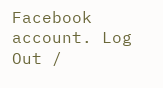Facebook account. Log Out /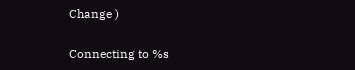Change )

Connecting to %s